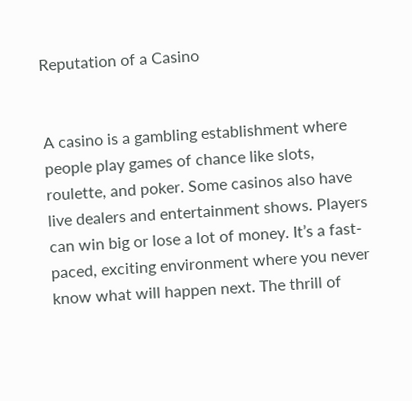Reputation of a Casino


A casino is a gambling establishment where people play games of chance like slots, roulette, and poker. Some casinos also have live dealers and entertainment shows. Players can win big or lose a lot of money. It’s a fast-paced, exciting environment where you never know what will happen next. The thrill of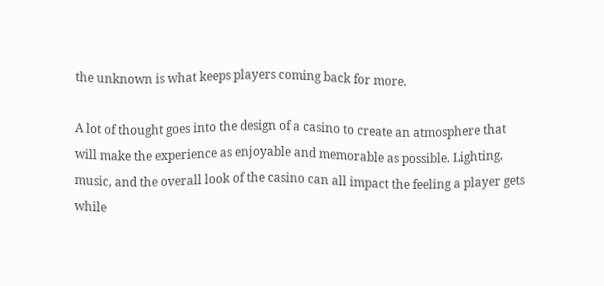the unknown is what keeps players coming back for more.

A lot of thought goes into the design of a casino to create an atmosphere that will make the experience as enjoyable and memorable as possible. Lighting, music, and the overall look of the casino can all impact the feeling a player gets while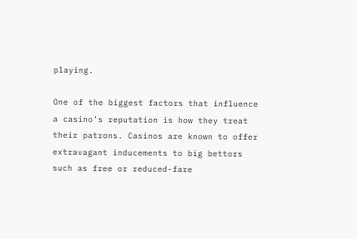playing.

One of the biggest factors that influence a casino’s reputation is how they treat their patrons. Casinos are known to offer extravagant inducements to big bettors such as free or reduced-fare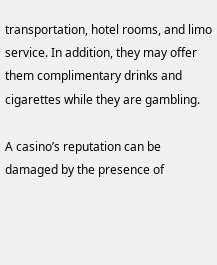transportation, hotel rooms, and limo service. In addition, they may offer them complimentary drinks and cigarettes while they are gambling.

A casino’s reputation can be damaged by the presence of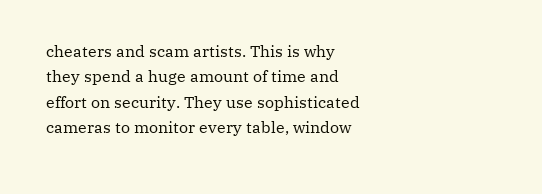cheaters and scam artists. This is why they spend a huge amount of time and effort on security. They use sophisticated cameras to monitor every table, window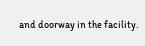and doorway in the facility.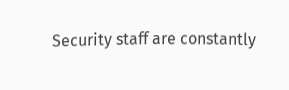Security staff are constantly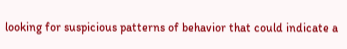looking for suspicious patterns of behavior that could indicate a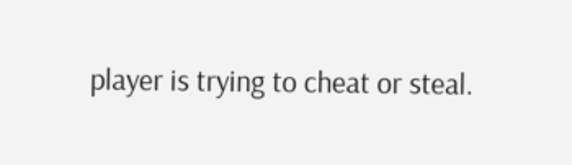player is trying to cheat or steal.